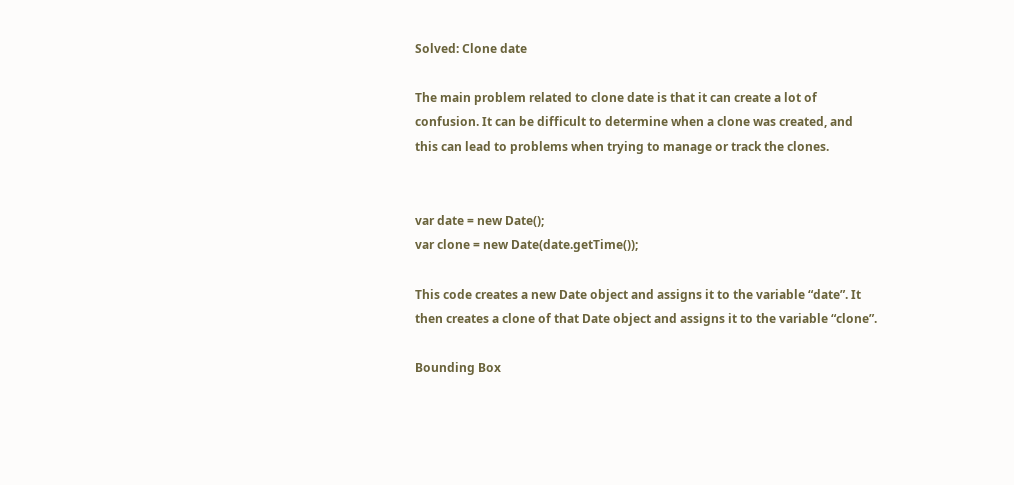Solved: Clone date

The main problem related to clone date is that it can create a lot of confusion. It can be difficult to determine when a clone was created, and this can lead to problems when trying to manage or track the clones.


var date = new Date();
var clone = new Date(date.getTime());

This code creates a new Date object and assigns it to the variable “date”. It then creates a clone of that Date object and assigns it to the variable “clone”.

Bounding Box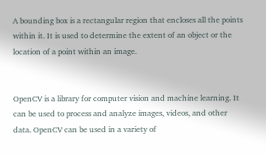A bounding box is a rectangular region that encloses all the points within it. It is used to determine the extent of an object or the location of a point within an image.


OpenCV is a library for computer vision and machine learning. It can be used to process and analyze images, videos, and other data. OpenCV can be used in a variety of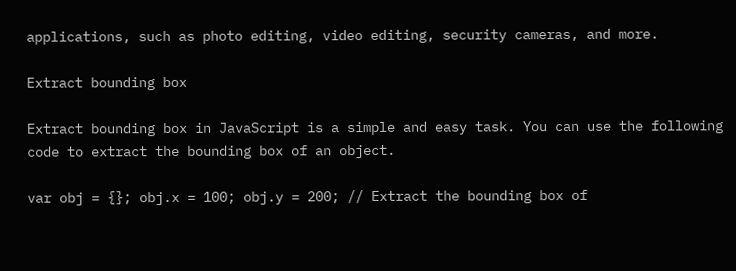applications, such as photo editing, video editing, security cameras, and more.

Extract bounding box

Extract bounding box in JavaScript is a simple and easy task. You can use the following code to extract the bounding box of an object.

var obj = {}; obj.x = 100; obj.y = 200; // Extract the bounding box of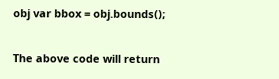obj var bbox = obj.bounds();

The above code will return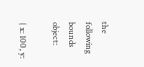the following bounds object:

{ x: 100, y: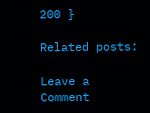200 }

Related posts:

Leave a Comment